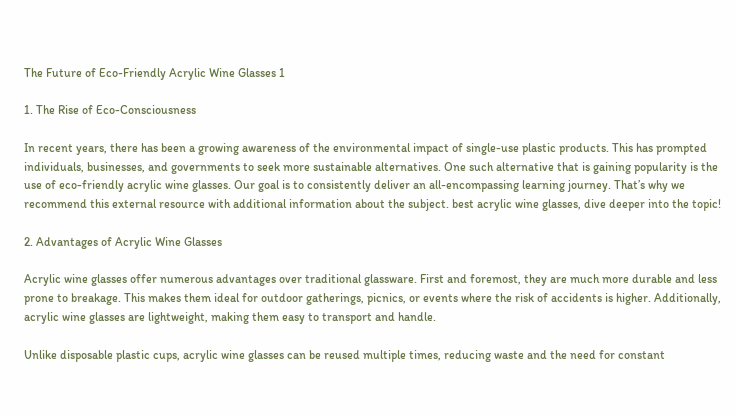The Future of Eco-Friendly Acrylic Wine Glasses 1

1. The Rise of Eco-Consciousness

In recent years, there has been a growing awareness of the environmental impact of single-use plastic products. This has prompted individuals, businesses, and governments to seek more sustainable alternatives. One such alternative that is gaining popularity is the use of eco-friendly acrylic wine glasses. Our goal is to consistently deliver an all-encompassing learning journey. That’s why we recommend this external resource with additional information about the subject. best acrylic wine glasses, dive deeper into the topic!

2. Advantages of Acrylic Wine Glasses

Acrylic wine glasses offer numerous advantages over traditional glassware. First and foremost, they are much more durable and less prone to breakage. This makes them ideal for outdoor gatherings, picnics, or events where the risk of accidents is higher. Additionally, acrylic wine glasses are lightweight, making them easy to transport and handle.

Unlike disposable plastic cups, acrylic wine glasses can be reused multiple times, reducing waste and the need for constant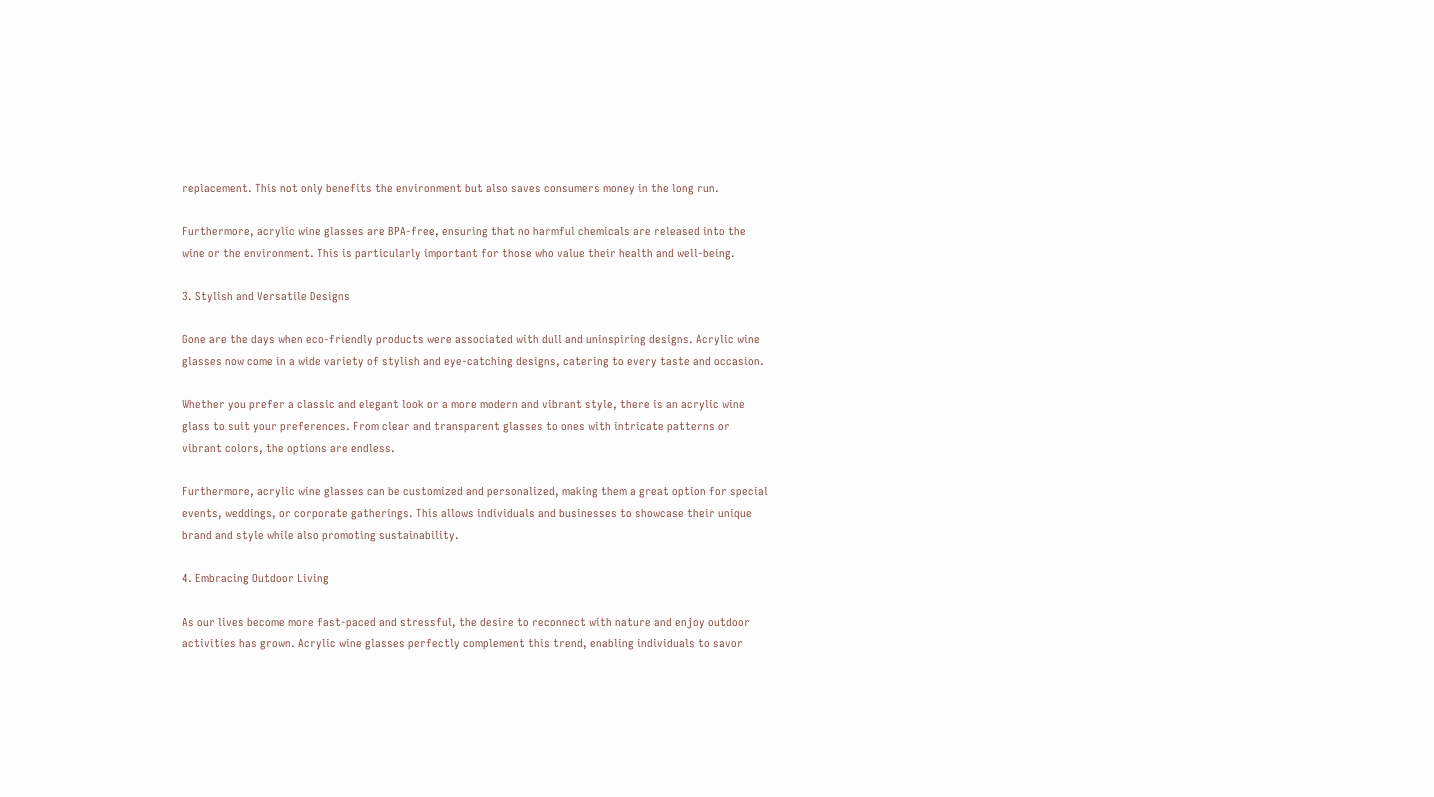replacement. This not only benefits the environment but also saves consumers money in the long run.

Furthermore, acrylic wine glasses are BPA-free, ensuring that no harmful chemicals are released into the wine or the environment. This is particularly important for those who value their health and well-being.

3. Stylish and Versatile Designs

Gone are the days when eco-friendly products were associated with dull and uninspiring designs. Acrylic wine glasses now come in a wide variety of stylish and eye-catching designs, catering to every taste and occasion.

Whether you prefer a classic and elegant look or a more modern and vibrant style, there is an acrylic wine glass to suit your preferences. From clear and transparent glasses to ones with intricate patterns or vibrant colors, the options are endless.

Furthermore, acrylic wine glasses can be customized and personalized, making them a great option for special events, weddings, or corporate gatherings. This allows individuals and businesses to showcase their unique brand and style while also promoting sustainability.

4. Embracing Outdoor Living

As our lives become more fast-paced and stressful, the desire to reconnect with nature and enjoy outdoor activities has grown. Acrylic wine glasses perfectly complement this trend, enabling individuals to savor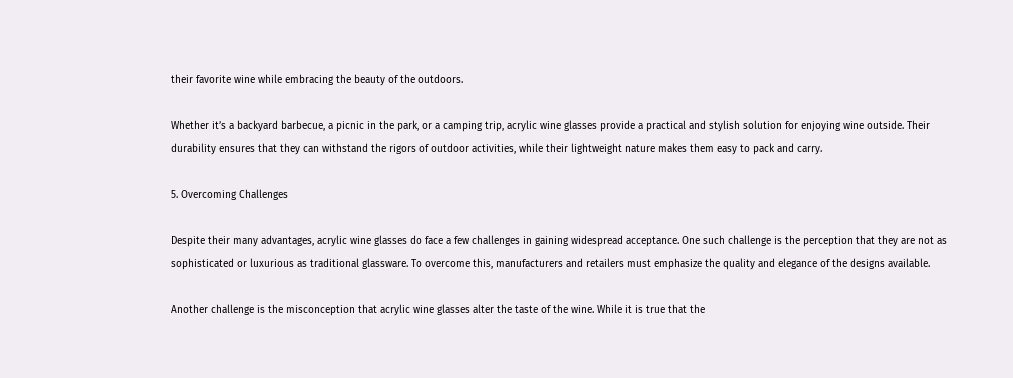their favorite wine while embracing the beauty of the outdoors.

Whether it’s a backyard barbecue, a picnic in the park, or a camping trip, acrylic wine glasses provide a practical and stylish solution for enjoying wine outside. Their durability ensures that they can withstand the rigors of outdoor activities, while their lightweight nature makes them easy to pack and carry.

5. Overcoming Challenges

Despite their many advantages, acrylic wine glasses do face a few challenges in gaining widespread acceptance. One such challenge is the perception that they are not as sophisticated or luxurious as traditional glassware. To overcome this, manufacturers and retailers must emphasize the quality and elegance of the designs available.

Another challenge is the misconception that acrylic wine glasses alter the taste of the wine. While it is true that the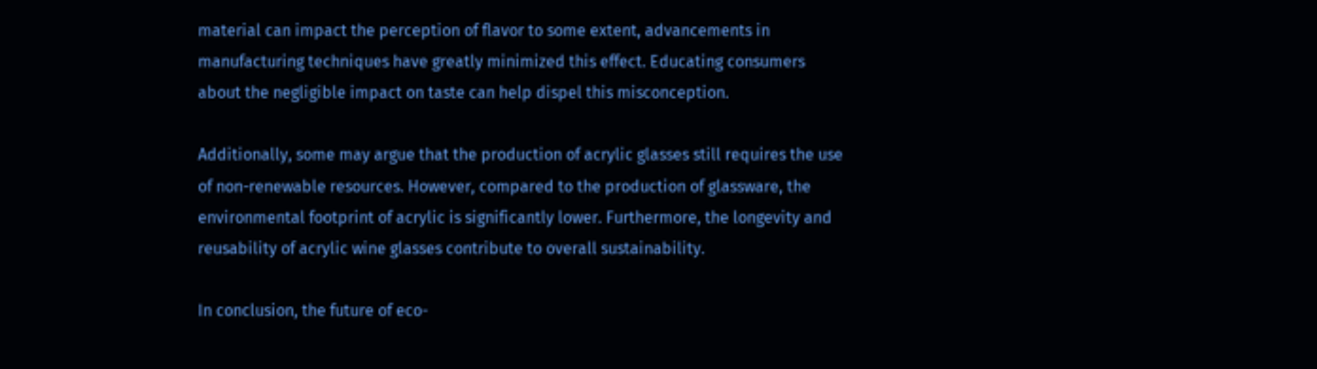material can impact the perception of flavor to some extent, advancements in manufacturing techniques have greatly minimized this effect. Educating consumers about the negligible impact on taste can help dispel this misconception.

Additionally, some may argue that the production of acrylic glasses still requires the use of non-renewable resources. However, compared to the production of glassware, the environmental footprint of acrylic is significantly lower. Furthermore, the longevity and reusability of acrylic wine glasses contribute to overall sustainability.

In conclusion, the future of eco-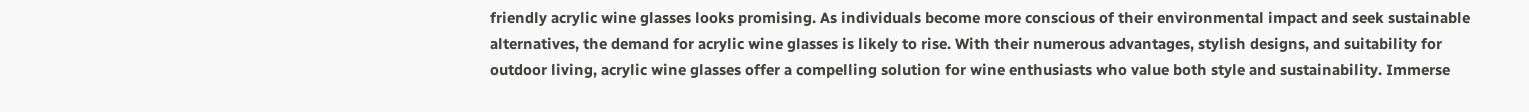friendly acrylic wine glasses looks promising. As individuals become more conscious of their environmental impact and seek sustainable alternatives, the demand for acrylic wine glasses is likely to rise. With their numerous advantages, stylish designs, and suitability for outdoor living, acrylic wine glasses offer a compelling solution for wine enthusiasts who value both style and sustainability. Immerse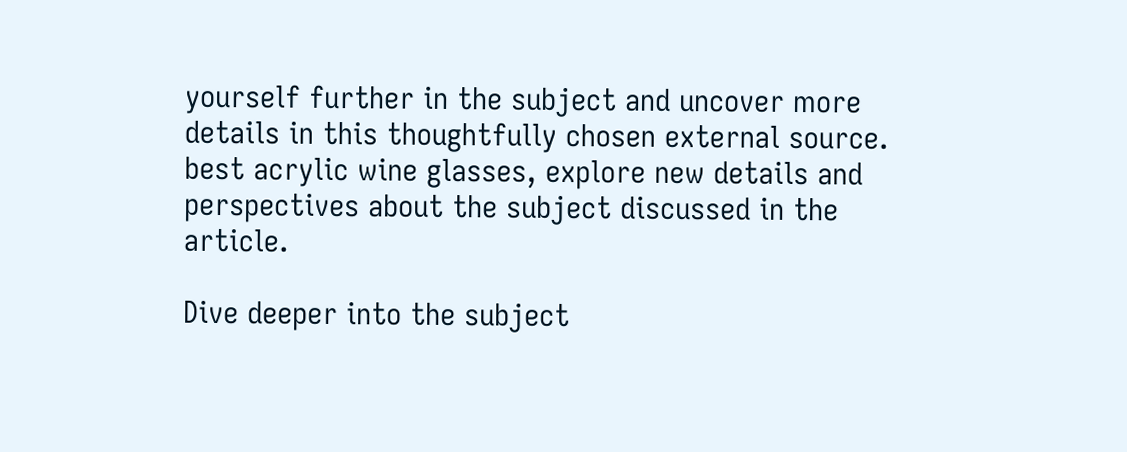yourself further in the subject and uncover more details in this thoughtfully chosen external source. best acrylic wine glasses, explore new details and perspectives about the subject discussed in the article.

Dive deeper into the subject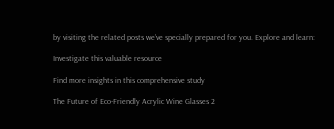by visiting the related posts we’ve specially prepared for you. Explore and learn:

Investigate this valuable resource

Find more insights in this comprehensive study

The Future of Eco-Friendly Acrylic Wine Glasses 2